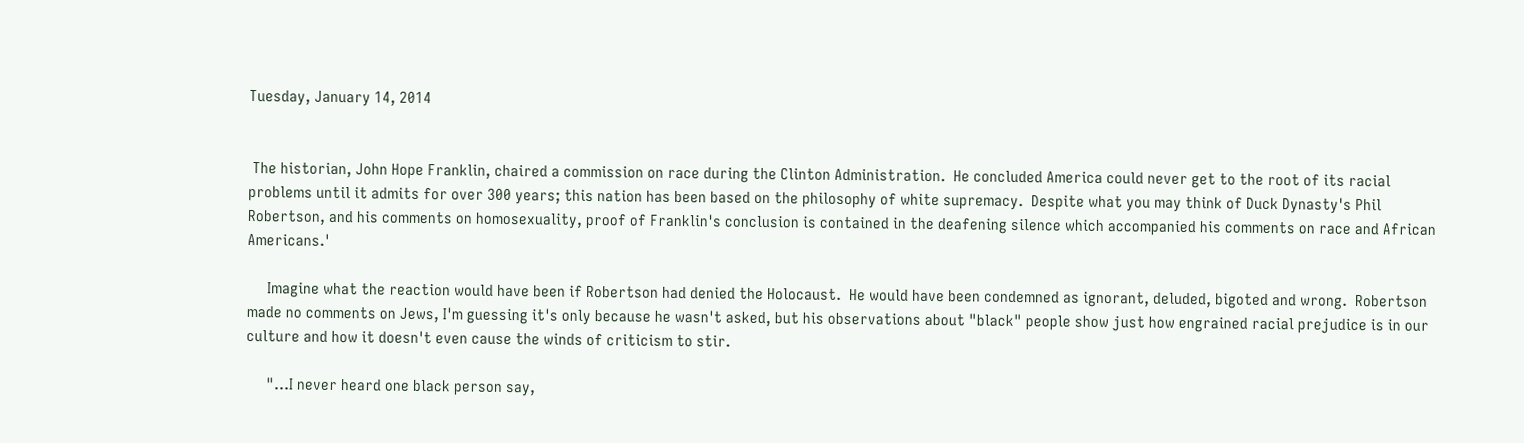Tuesday, January 14, 2014


 The historian, John Hope Franklin, chaired a commission on race during the Clinton Administration.  He concluded America could never get to the root of its racial problems until it admits for over 300 years; this nation has been based on the philosophy of white supremacy.  Despite what you may think of Duck Dynasty's Phil Robertson, and his comments on homosexuality, proof of Franklin's conclusion is contained in the deafening silence which accompanied his comments on race and African Americans.'

     Imagine what the reaction would have been if Robertson had denied the Holocaust.  He would have been condemned as ignorant, deluded, bigoted and wrong.  Robertson made no comments on Jews, I'm guessing it's only because he wasn't asked, but his observations about "black" people show just how engrained racial prejudice is in our culture and how it doesn't even cause the winds of criticism to stir.

     "...I never heard one black person say,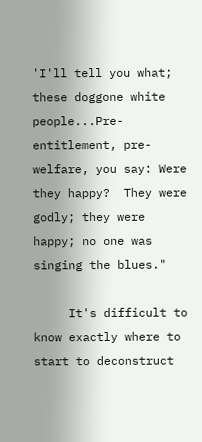'I'll tell you what; these doggone white people...Pre-entitlement, pre-welfare, you say: Were they happy?  They were godly; they were happy; no one was singing the blues."

     It's difficult to know exactly where to start to deconstruct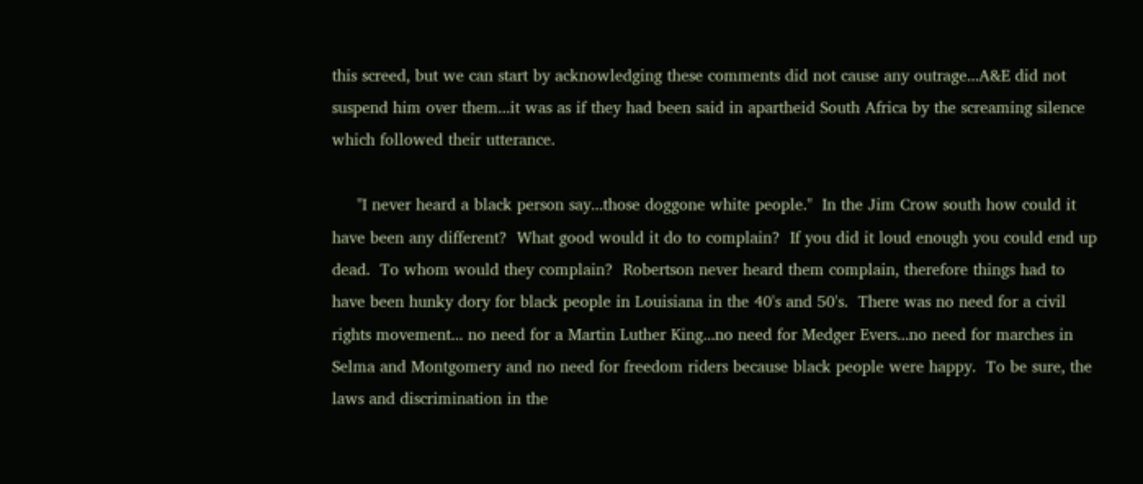this screed, but we can start by acknowledging these comments did not cause any outrage...A&E did not suspend him over them...it was as if they had been said in apartheid South Africa by the screaming silence which followed their utterance.

     "I never heard a black person say...those doggone white people."  In the Jim Crow south how could it have been any different?  What good would it do to complain?  If you did it loud enough you could end up dead.  To whom would they complain?  Robertson never heard them complain, therefore things had to have been hunky dory for black people in Louisiana in the 40's and 50's.  There was no need for a civil rights movement... no need for a Martin Luther King...no need for Medger Evers...no need for marches in Selma and Montgomery and no need for freedom riders because black people were happy.  To be sure, the laws and discrimination in the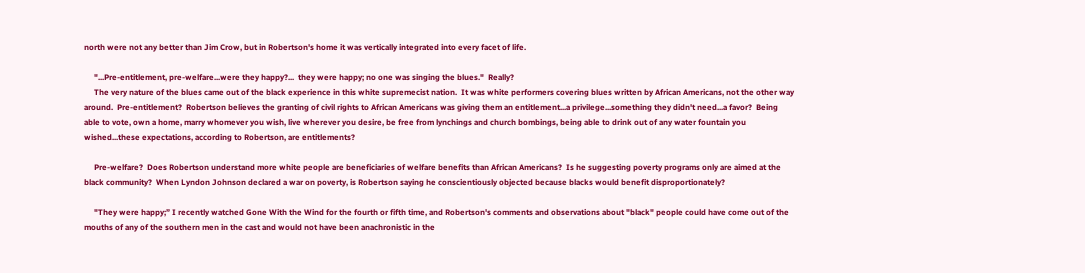north were not any better than Jim Crow, but in Robertson's home it was vertically integrated into every facet of life.

     "...Pre-entitlement, pre-welfare...were they happy?...  they were happy; no one was singing the blues."  Really?
     The very nature of the blues came out of the black experience in this white supremecist nation.  It was white performers covering blues written by African Americans, not the other way around.  Pre-entitlement?  Robertson believes the granting of civil rights to African Americans was giving them an entitlement...a privilege...something they didn't need...a favor?  Being able to vote, own a home, marry whomever you wish, live wherever you desire, be free from lynchings and church bombings, being able to drink out of any water fountain you wished...these expectations, according to Robertson, are entitlements?

     Pre-welfare?  Does Robertson understand more white people are beneficiaries of welfare benefits than African Americans?  Is he suggesting poverty programs only are aimed at the black community?  When Lyndon Johnson declared a war on poverty, is Robertson saying he conscientiously objected because blacks would benefit disproportionately?

     "They were happy;” I recently watched Gone With the Wind for the fourth or fifth time, and Robertson's comments and observations about "black" people could have come out of the mouths of any of the southern men in the cast and would not have been anachronistic in the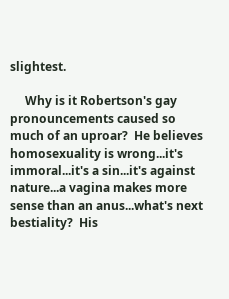slightest.

     Why is it Robertson's gay pronouncements caused so much of an uproar?  He believes homosexuality is wrong...it's immoral...it's a sin...it's against nature...a vagina makes more sense than an anus...what's next bestiality?  His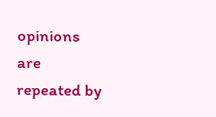opinions are repeated by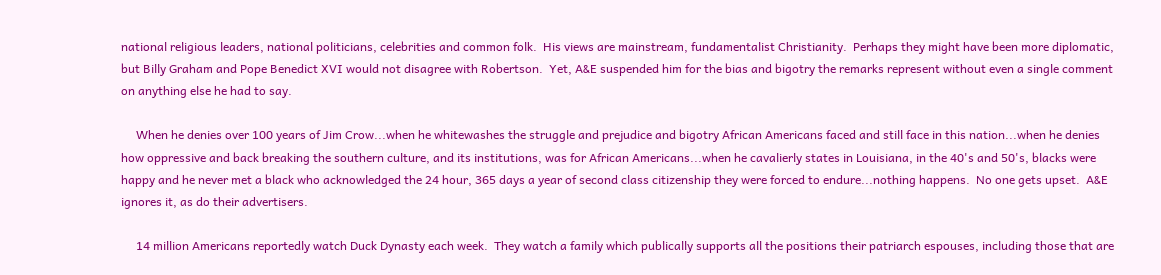national religious leaders, national politicians, celebrities and common folk.  His views are mainstream, fundamentalist Christianity.  Perhaps they might have been more diplomatic, but Billy Graham and Pope Benedict XVI would not disagree with Robertson.  Yet, A&E suspended him for the bias and bigotry the remarks represent without even a single comment on anything else he had to say.

     When he denies over 100 years of Jim Crow...when he whitewashes the struggle and prejudice and bigotry African Americans faced and still face in this nation...when he denies how oppressive and back breaking the southern culture, and its institutions, was for African Americans...when he cavalierly states in Louisiana, in the 40's and 50's, blacks were happy and he never met a black who acknowledged the 24 hour, 365 days a year of second class citizenship they were forced to endure...nothing happens.  No one gets upset.  A&E ignores it, as do their advertisers.

     14 million Americans reportedly watch Duck Dynasty each week.  They watch a family which publically supports all the positions their patriarch espouses, including those that are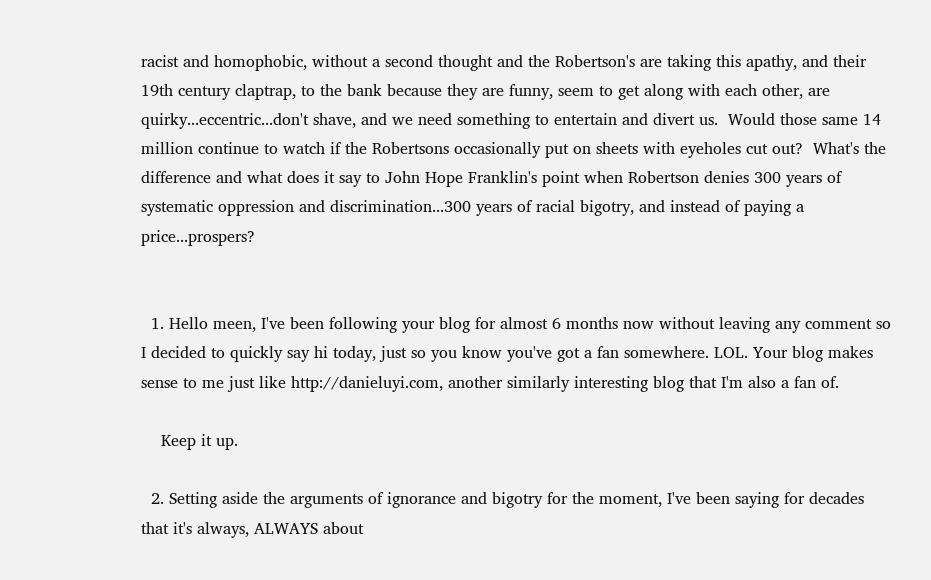racist and homophobic, without a second thought and the Robertson's are taking this apathy, and their 19th century claptrap, to the bank because they are funny, seem to get along with each other, are quirky...eccentric...don't shave, and we need something to entertain and divert us.  Would those same 14 million continue to watch if the Robertsons occasionally put on sheets with eyeholes cut out?  What's the difference and what does it say to John Hope Franklin's point when Robertson denies 300 years of systematic oppression and discrimination...300 years of racial bigotry, and instead of paying a price...prospers?


  1. Hello meen, I've been following your blog for almost 6 months now without leaving any comment so I decided to quickly say hi today, just so you know you've got a fan somewhere. LOL. Your blog makes sense to me just like http://danieluyi.com, another similarly interesting blog that I'm also a fan of.

    Keep it up.

  2. Setting aside the arguments of ignorance and bigotry for the moment, I've been saying for decades that it's always, ALWAYS about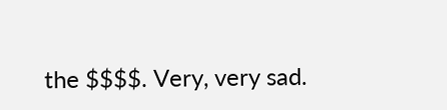the $$$$. Very, very sad.